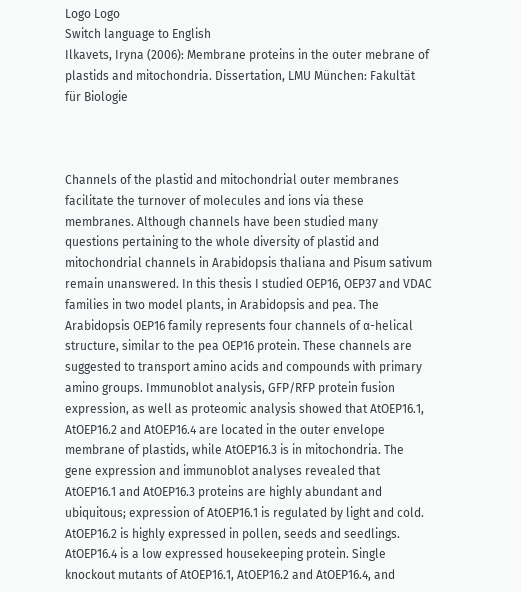Logo Logo
Switch language to English
Ilkavets, Iryna (2006): Membrane proteins in the outer mebrane of plastids and mitochondria. Dissertation, LMU München: Fakultät für Biologie



Channels of the plastid and mitochondrial outer membranes facilitate the turnover of molecules and ions via these membranes. Although channels have been studied many questions pertaining to the whole diversity of plastid and mitochondrial channels in Arabidopsis thaliana and Pisum sativum remain unanswered. In this thesis I studied OEP16, OEP37 and VDAC families in two model plants, in Arabidopsis and pea. The Arabidopsis OEP16 family represents four channels of α-helical structure, similar to the pea OEP16 protein. These channels are suggested to transport amino acids and compounds with primary amino groups. Immunoblot analysis, GFP/RFP protein fusion expression, as well as proteomic analysis showed that AtOEP16.1, AtOEP16.2 and AtOEP16.4 are located in the outer envelope membrane of plastids, while AtOEP16.3 is in mitochondria. The gene expression and immunoblot analyses revealed that AtOEP16.1 and AtOEP16.3 proteins are highly abundant and ubiquitous; expression of AtOEP16.1 is regulated by light and cold. AtOEP16.2 is highly expressed in pollen, seeds and seedlings. AtOEP16.4 is a low expressed housekeeping protein. Single knockout mutants of AtOEP16.1, AtOEP16.2 and AtOEP16.4, and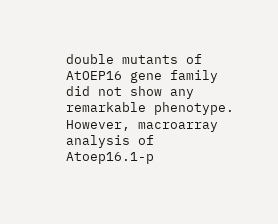double mutants of AtOEP16 gene family did not show any remarkable phenotype. However, macroarray analysis of Atoep16.1-p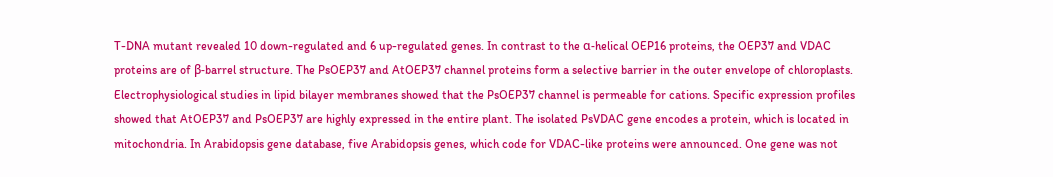T-DNA mutant revealed 10 down-regulated and 6 up-regulated genes. In contrast to the α-helical OEP16 proteins, the OEP37 and VDAC proteins are of β-barrel structure. The PsOEP37 and AtOEP37 channel proteins form a selective barrier in the outer envelope of chloroplasts. Electrophysiological studies in lipid bilayer membranes showed that the PsOEP37 channel is permeable for cations. Specific expression profiles showed that AtOEP37 and PsOEP37 are highly expressed in the entire plant. The isolated PsVDAC gene encodes a protein, which is located in mitochondria. In Arabidopsis gene database, five Arabidopsis genes, which code for VDAC-like proteins were announced. One gene was not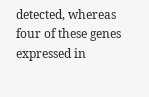detected, whereas four of these genes expressed in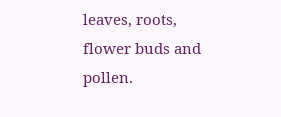leaves, roots, flower buds and pollen.